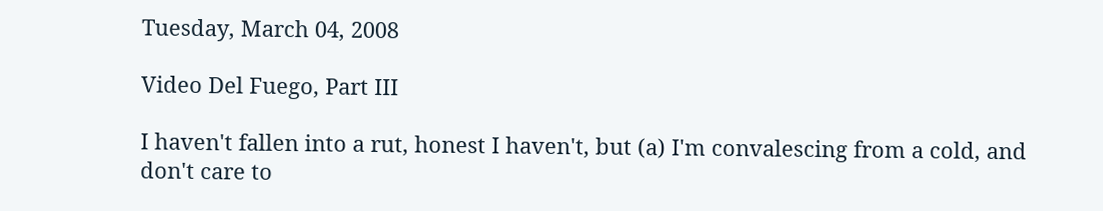Tuesday, March 04, 2008

Video Del Fuego, Part III

I haven't fallen into a rut, honest I haven't, but (a) I'm convalescing from a cold, and don't care to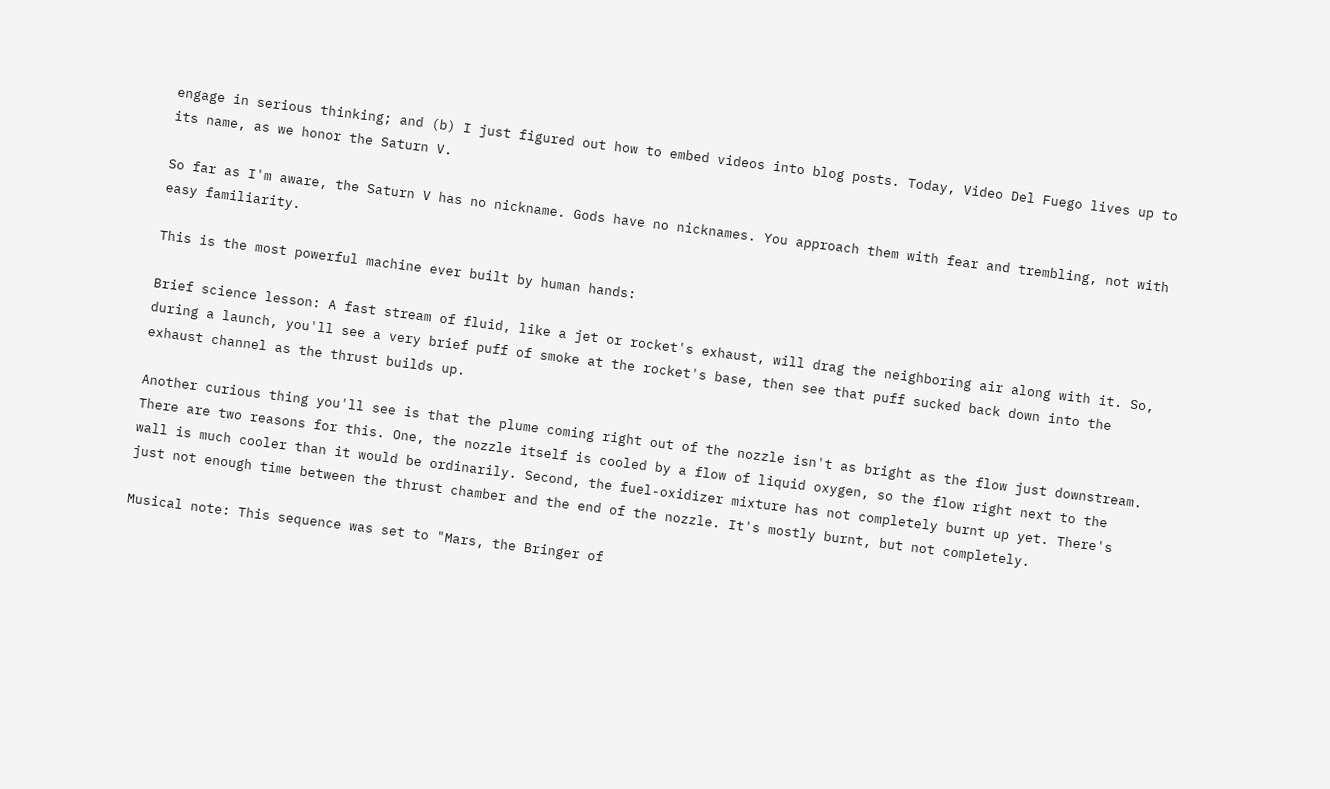engage in serious thinking; and (b) I just figured out how to embed videos into blog posts. Today, Video Del Fuego lives up to its name, as we honor the Saturn V.

So far as I'm aware, the Saturn V has no nickname. Gods have no nicknames. You approach them with fear and trembling, not with easy familiarity.

This is the most powerful machine ever built by human hands:

Brief science lesson: A fast stream of fluid, like a jet or rocket's exhaust, will drag the neighboring air along with it. So, during a launch, you'll see a very brief puff of smoke at the rocket's base, then see that puff sucked back down into the exhaust channel as the thrust builds up.

Another curious thing you'll see is that the plume coming right out of the nozzle isn't as bright as the flow just downstream. There are two reasons for this. One, the nozzle itself is cooled by a flow of liquid oxygen, so the flow right next to the wall is much cooler than it would be ordinarily. Second, the fuel-oxidizer mixture has not completely burnt up yet. There's just not enough time between the thrust chamber and the end of the nozzle. It's mostly burnt, but not completely.

Musical note: This sequence was set to "Mars, the Bringer of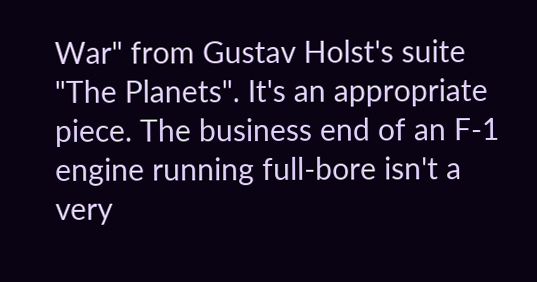War" from Gustav Holst's suite "The Planets". It's an appropriate piece. The business end of an F-1 engine running full-bore isn't a very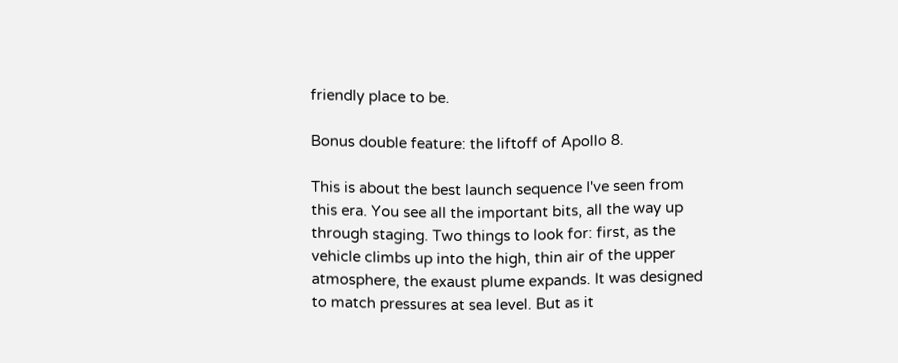friendly place to be.

Bonus double feature: the liftoff of Apollo 8.

This is about the best launch sequence I've seen from this era. You see all the important bits, all the way up through staging. Two things to look for: first, as the vehicle climbs up into the high, thin air of the upper atmosphere, the exaust plume expands. It was designed to match pressures at sea level. But as it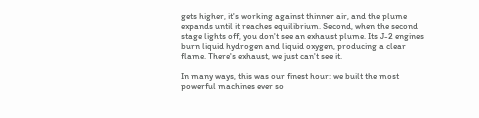gets higher, it's working against thinner air, and the plume expands until it reaches equilibrium. Second, when the second stage lights off, you don't see an exhaust plume. Its J-2 engines burn liquid hydrogen and liquid oxygen, producing a clear flame. There's exhaust, we just can't see it.

In many ways, this was our finest hour: we built the most powerful machines ever so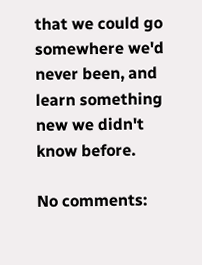that we could go somewhere we'd never been, and learn something new we didn't know before.

No comments: